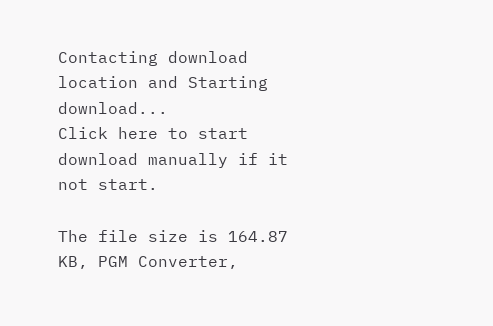Contacting download location and Starting download...
Click here to start download manually if it not start.

The file size is 164.87 KB, PGM Converter,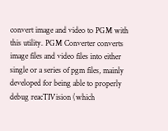convert image and video to PGM with this utility. PGM Converter converts image files and video files into either single or a series of pgm files, mainly developed for being able to properly debug reacTIVision (which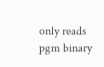only reads pgm binary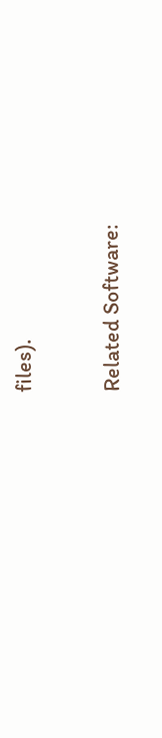files).

Related Software: